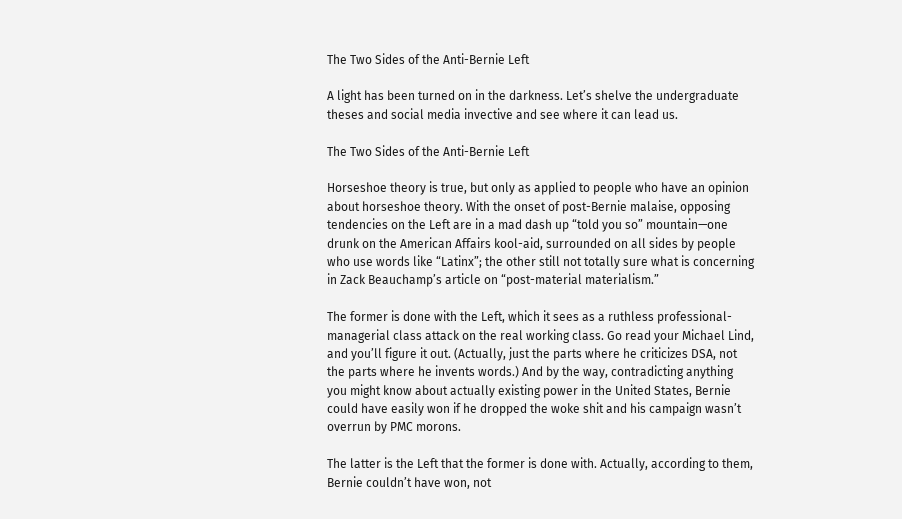The Two Sides of the Anti-Bernie Left

A light has been turned on in the darkness. Let’s shelve the undergraduate theses and social media invective and see where it can lead us.

The Two Sides of the Anti-Bernie Left

Horseshoe theory is true, but only as applied to people who have an opinion about horseshoe theory. With the onset of post-Bernie malaise, opposing tendencies on the Left are in a mad dash up “told you so” mountain—one drunk on the American Affairs kool-aid, surrounded on all sides by people who use words like “Latinx”; the other still not totally sure what is concerning in Zack Beauchamp’s article on “post-material materialism.”

The former is done with the Left, which it sees as a ruthless professional-managerial class attack on the real working class. Go read your Michael Lind, and you’ll figure it out. (Actually, just the parts where he criticizes DSA, not the parts where he invents words.) And by the way, contradicting anything you might know about actually existing power in the United States, Bernie could have easily won if he dropped the woke shit and his campaign wasn’t overrun by PMC morons.

The latter is the Left that the former is done with. Actually, according to them, Bernie couldn’t have won, not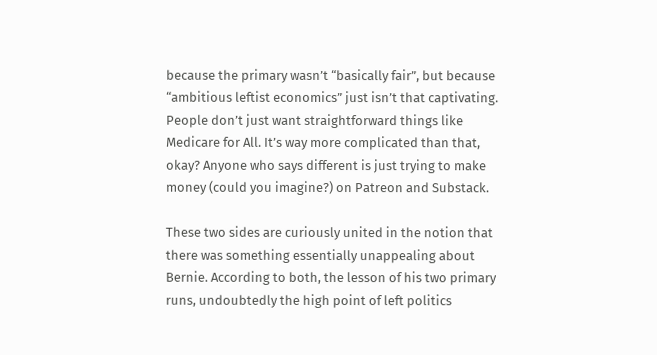because the primary wasn’t “basically fair”, but because “ambitious leftist economics” just isn’t that captivating. People don’t just want straightforward things like Medicare for All. It’s way more complicated than that, okay? Anyone who says different is just trying to make money (could you imagine?) on Patreon and Substack.

These two sides are curiously united in the notion that there was something essentially unappealing about Bernie. According to both, the lesson of his two primary runs, undoubtedly the high point of left politics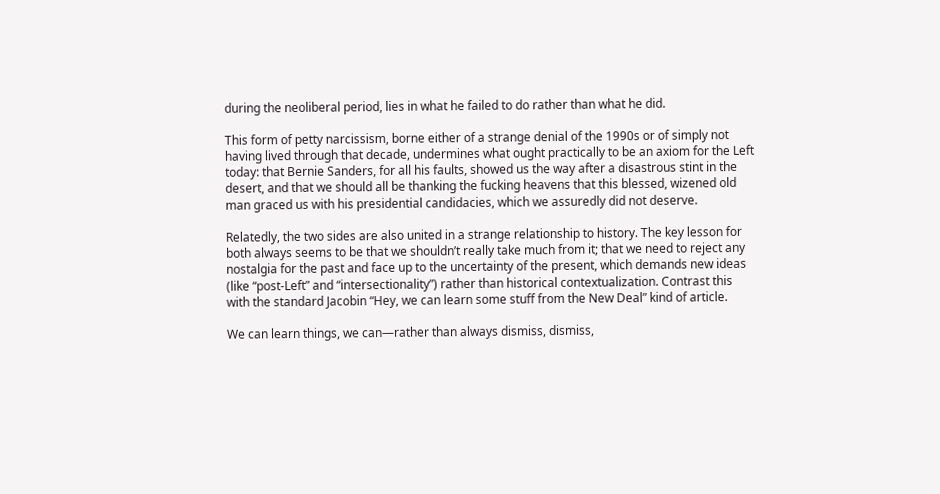during the neoliberal period, lies in what he failed to do rather than what he did.

This form of petty narcissism, borne either of a strange denial of the 1990s or of simply not having lived through that decade, undermines what ought practically to be an axiom for the Left today: that Bernie Sanders, for all his faults, showed us the way after a disastrous stint in the desert, and that we should all be thanking the fucking heavens that this blessed, wizened old man graced us with his presidential candidacies, which we assuredly did not deserve.

Relatedly, the two sides are also united in a strange relationship to history. The key lesson for both always seems to be that we shouldn’t really take much from it; that we need to reject any nostalgia for the past and face up to the uncertainty of the present, which demands new ideas (like “post-Left” and “intersectionality”) rather than historical contextualization. Contrast this with the standard Jacobin “Hey, we can learn some stuff from the New Deal” kind of article.

We can learn things, we can—rather than always dismiss, dismiss,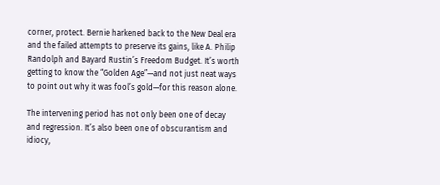corner, protect. Bernie harkened back to the New Deal era and the failed attempts to preserve its gains, like A. Philip Randolph and Bayard Rustin’s Freedom Budget. It’s worth getting to know the “Golden Age”—and not just neat ways to point out why it was fool’s gold—for this reason alone.

The intervening period has not only been one of decay and regression. It’s also been one of obscurantism and idiocy,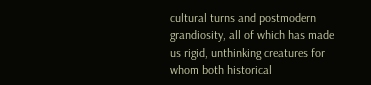cultural turns and postmodern grandiosity, all of which has made us rigid, unthinking creatures for whom both historical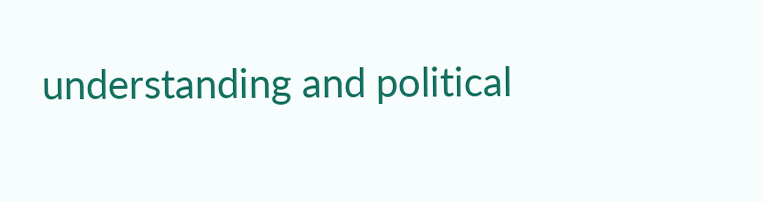understanding and political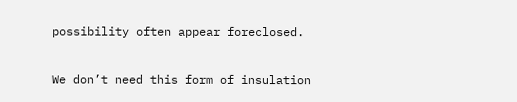possibility often appear foreclosed.

We don’t need this form of insulation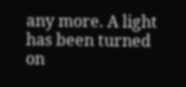any more. A light has been turned on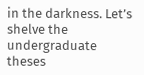in the darkness. Let’s shelve the undergraduate theses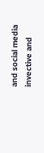and social media invective and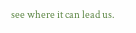see where it can lead us.